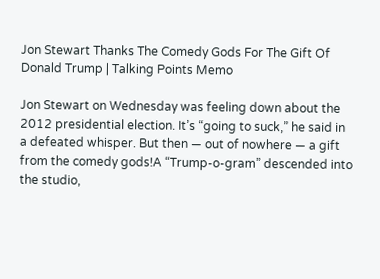Jon Stewart Thanks The Comedy Gods For The Gift Of Donald Trump | Talking Points Memo

Jon Stewart on Wednesday was feeling down about the 2012 presidential election. It’s “going to suck,” he said in a defeated whisper. But then — out of nowhere — a gift from the comedy gods!A “Trump-o-gram” descended into the studio,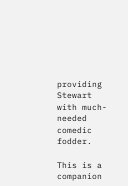providing Stewart with much-needed comedic fodder.

This is a companion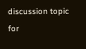discussion topic for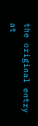the original entry at